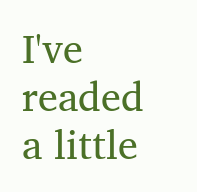I've readed a little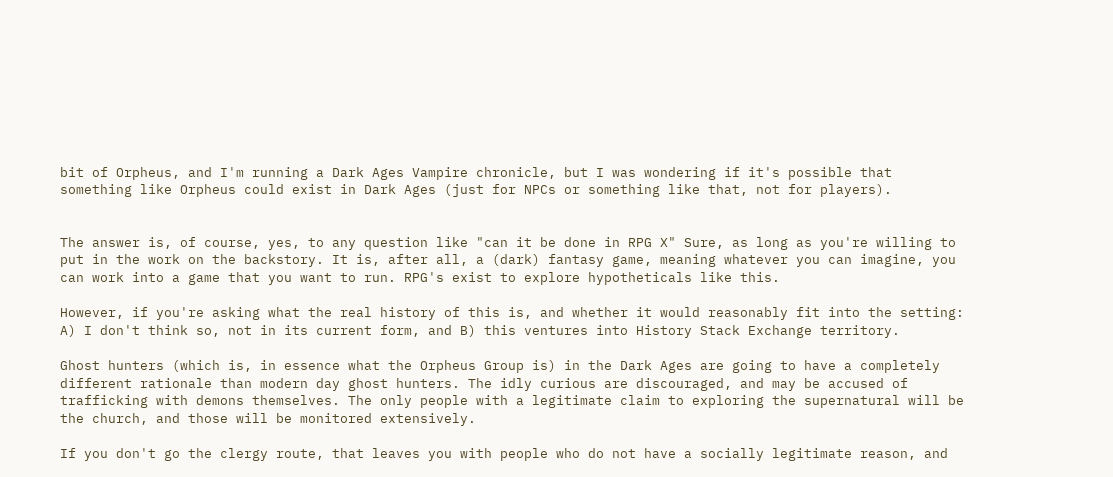bit of Orpheus, and I'm running a Dark Ages Vampire chronicle, but I was wondering if it's possible that something like Orpheus could exist in Dark Ages (just for NPCs or something like that, not for players).


The answer is, of course, yes, to any question like "can it be done in RPG X" Sure, as long as you're willing to put in the work on the backstory. It is, after all, a (dark) fantasy game, meaning whatever you can imagine, you can work into a game that you want to run. RPG's exist to explore hypotheticals like this.

However, if you're asking what the real history of this is, and whether it would reasonably fit into the setting: A) I don't think so, not in its current form, and B) this ventures into History Stack Exchange territory.

Ghost hunters (which is, in essence what the Orpheus Group is) in the Dark Ages are going to have a completely different rationale than modern day ghost hunters. The idly curious are discouraged, and may be accused of trafficking with demons themselves. The only people with a legitimate claim to exploring the supernatural will be the church, and those will be monitored extensively.

If you don't go the clergy route, that leaves you with people who do not have a socially legitimate reason, and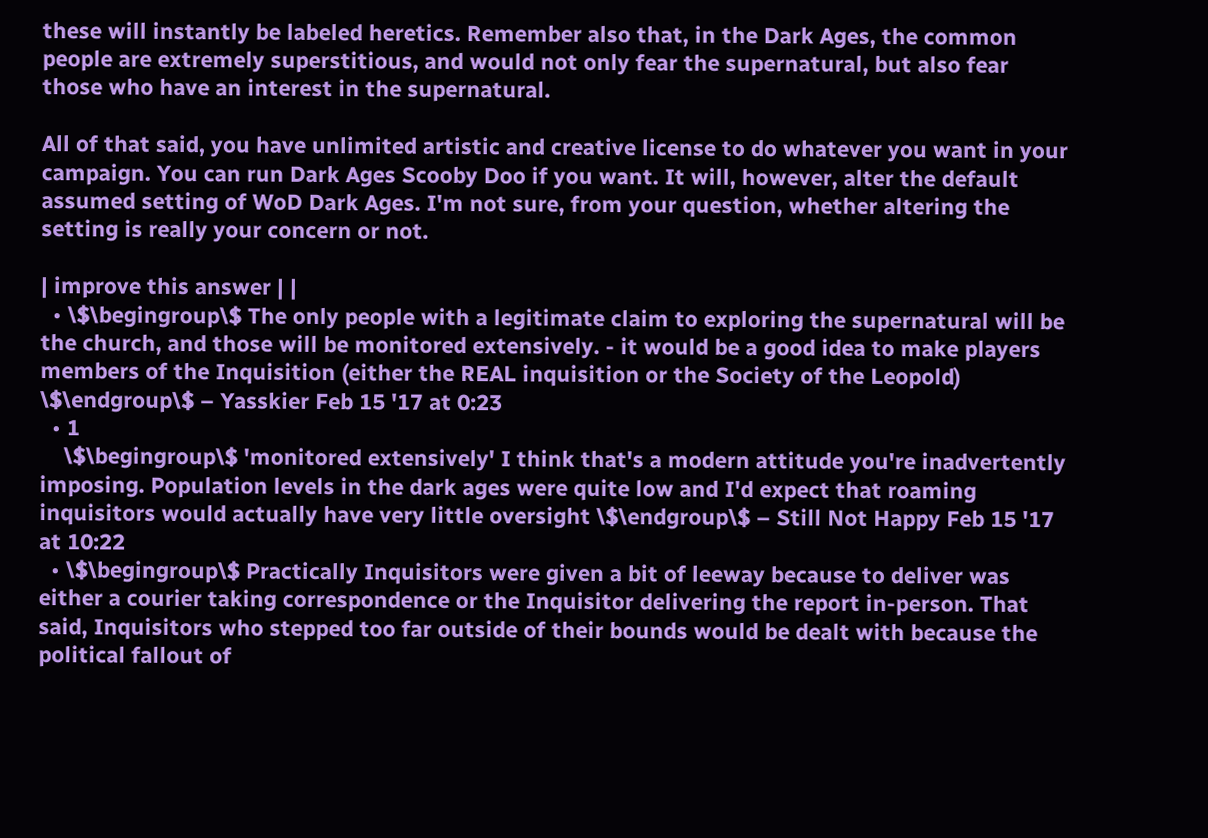these will instantly be labeled heretics. Remember also that, in the Dark Ages, the common people are extremely superstitious, and would not only fear the supernatural, but also fear those who have an interest in the supernatural.

All of that said, you have unlimited artistic and creative license to do whatever you want in your campaign. You can run Dark Ages Scooby Doo if you want. It will, however, alter the default assumed setting of WoD Dark Ages. I'm not sure, from your question, whether altering the setting is really your concern or not.

| improve this answer | |
  • \$\begingroup\$ The only people with a legitimate claim to exploring the supernatural will be the church, and those will be monitored extensively. - it would be a good idea to make players members of the Inquisition (either the REAL inquisition or the Society of the Leopold) \$\endgroup\$ – Yasskier Feb 15 '17 at 0:23
  • 1
    \$\begingroup\$ 'monitored extensively' I think that's a modern attitude you're inadvertently imposing. Population levels in the dark ages were quite low and I'd expect that roaming inquisitors would actually have very little oversight \$\endgroup\$ – Still Not Happy Feb 15 '17 at 10:22
  • \$\begingroup\$ Practically Inquisitors were given a bit of leeway because to deliver was either a courier taking correspondence or the Inquisitor delivering the report in-person. That said, Inquisitors who stepped too far outside of their bounds would be dealt with because the political fallout of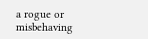a rogue or misbehaving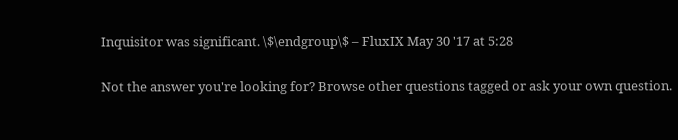Inquisitor was significant. \$\endgroup\$ – FluxIX May 30 '17 at 5:28

Not the answer you're looking for? Browse other questions tagged or ask your own question.